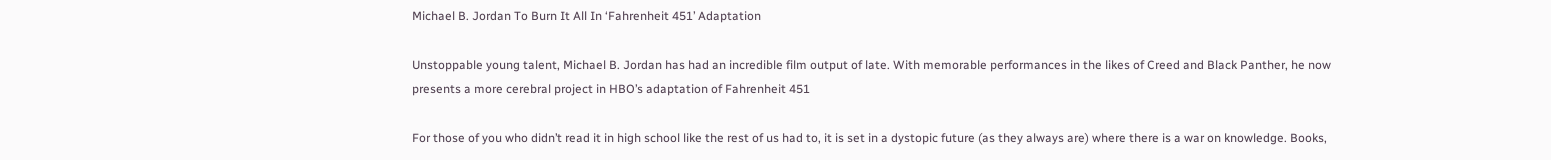Michael B. Jordan To Burn It All In ‘Fahrenheit 451’ Adaptation

Unstoppable young talent, Michael B. Jordan has had an incredible film output of late. With memorable performances in the likes of Creed and Black Panther, he now presents a more cerebral project in HBO’s adaptation of Fahrenheit 451

For those of you who didn’t read it in high school like the rest of us had to, it is set in a dystopic future (as they always are) where there is a war on knowledge. Books,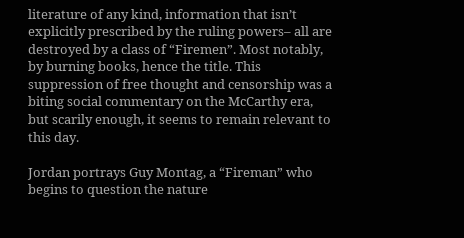literature of any kind, information that isn’t explicitly prescribed by the ruling powers– all are destroyed by a class of “Firemen”. Most notably, by burning books, hence the title. This suppression of free thought and censorship was a biting social commentary on the McCarthy era, but scarily enough, it seems to remain relevant to this day.

Jordan portrays Guy Montag, a “Fireman” who begins to question the nature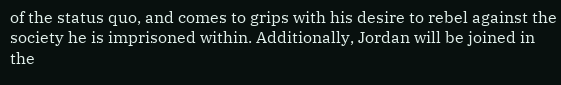of the status quo, and comes to grips with his desire to rebel against the society he is imprisoned within. Additionally, Jordan will be joined in the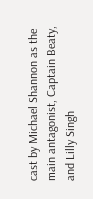cast by Michael Shannon as the main antagonist, Captain Beaty, and Lilly Singh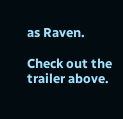as Raven.

Check out the trailer above.